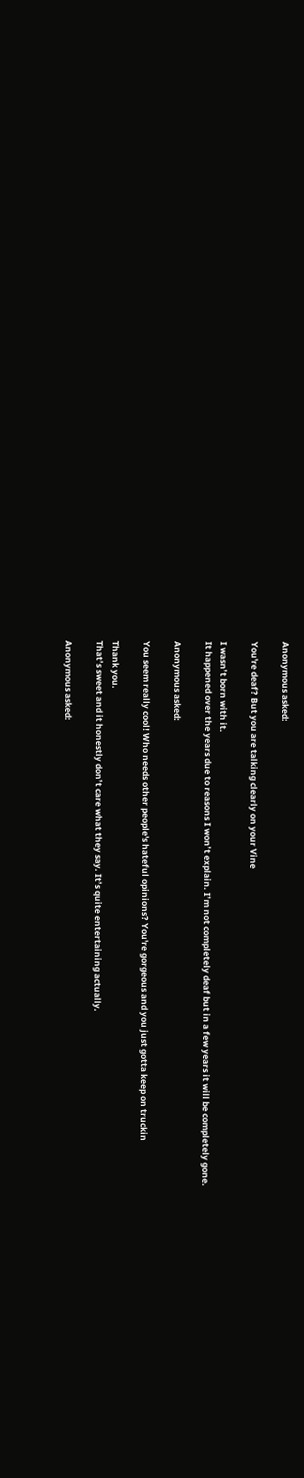Anonymous asked:

You're deaf? But you are talking clearly on your Vine

I wasn’t born with it.
It happened over the years due to reasons I won’t explain. I’m not completely deaf but in a few years it will be completely gone.

Anonymous asked:

You seem really cool! Who needs other people's hateful opinions? You're gorgeous and you just gotta keep on truckin

Thank you.
That’s sweet and it honestly don’t care what they say. It’s quite entertaining actually.

Anonymous asked: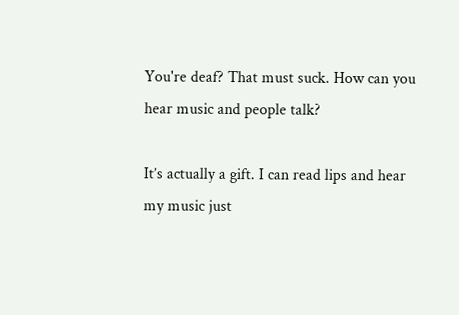You're deaf? That must suck. How can you hear music and people talk?

It’s actually a gift. I can read lips and hear my music just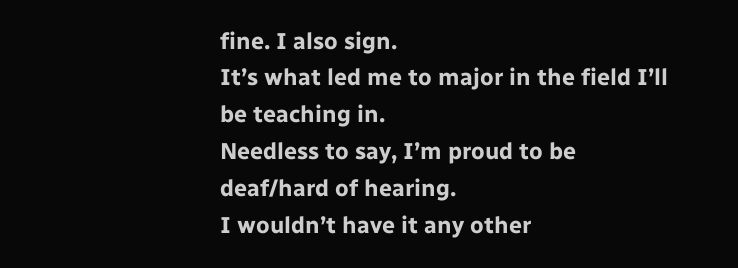fine. I also sign.
It’s what led me to major in the field I’ll be teaching in.
Needless to say, I’m proud to be deaf/hard of hearing.
I wouldn’t have it any other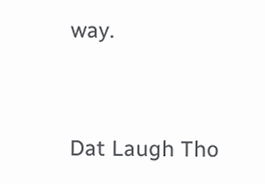way.


Dat Laugh Tho